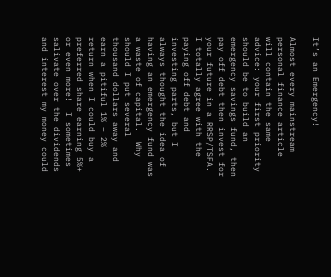It’s an Emergency!

Almost every mainstream personal finance article will contain the same advice: your first priority should be to build an emergency savings fund, then pay off debt then invest for your future in a RRSP/TSFA.  I totally agree with the paying off debt and investing parts, but I always thought the idea of having an emergency fund was a waste of capital.  Why should I put several thousand dollars away and earn a pitiful 1% – 2% return when I could buy a preferred share earning 5%+ or even more!  I sometimes salivate over the dividends and interest my money could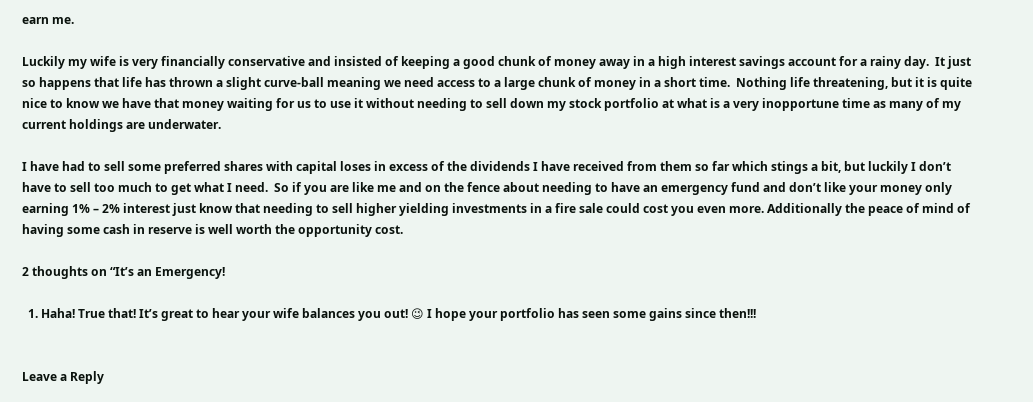earn me.

Luckily my wife is very financially conservative and insisted of keeping a good chunk of money away in a high interest savings account for a rainy day.  It just so happens that life has thrown a slight curve-ball meaning we need access to a large chunk of money in a short time.  Nothing life threatening, but it is quite nice to know we have that money waiting for us to use it without needing to sell down my stock portfolio at what is a very inopportune time as many of my current holdings are underwater.

I have had to sell some preferred shares with capital loses in excess of the dividends I have received from them so far which stings a bit, but luckily I don’t have to sell too much to get what I need.  So if you are like me and on the fence about needing to have an emergency fund and don’t like your money only earning 1% – 2% interest just know that needing to sell higher yielding investments in a fire sale could cost you even more. Additionally the peace of mind of having some cash in reserve is well worth the opportunity cost.

2 thoughts on “It’s an Emergency!

  1. Haha! True that! It’s great to hear your wife balances you out! 😉 I hope your portfolio has seen some gains since then!!!


Leave a Reply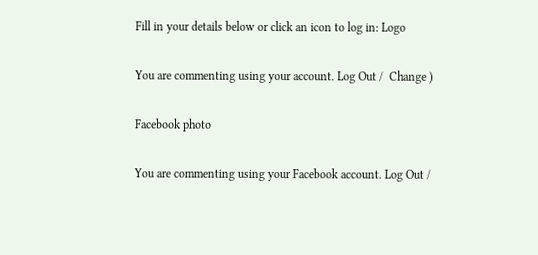Fill in your details below or click an icon to log in: Logo

You are commenting using your account. Log Out /  Change )

Facebook photo

You are commenting using your Facebook account. Log Out /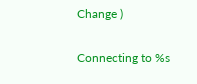Change )

Connecting to %s